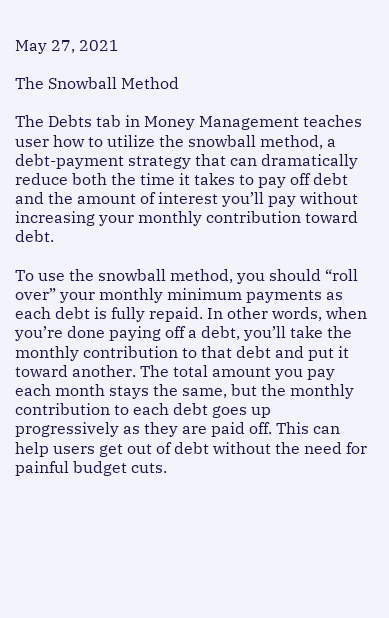May 27, 2021

The Snowball Method

The Debts tab in Money Management teaches user how to utilize the snowball method, a debt-payment strategy that can dramatically reduce both the time it takes to pay off debt and the amount of interest you’ll pay without increasing your monthly contribution toward debt.

To use the snowball method, you should “roll over” your monthly minimum payments as each debt is fully repaid. In other words, when you’re done paying off a debt, you’ll take the monthly contribution to that debt and put it toward another. The total amount you pay each month stays the same, but the monthly contribution to each debt goes up progressively as they are paid off. This can help users get out of debt without the need for painful budget cuts.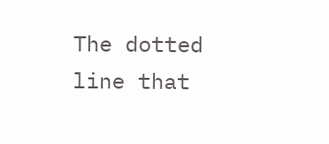The dotted line that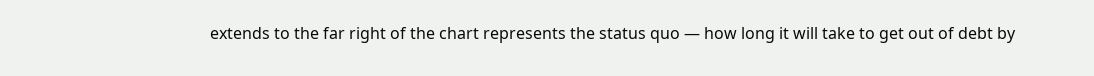extends to the far right of the chart represents the status quo — how long it will take to get out of debt by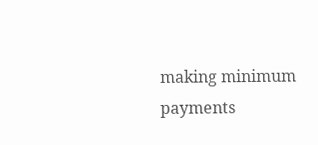making minimum payments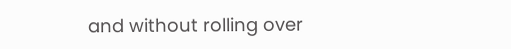and without rolling over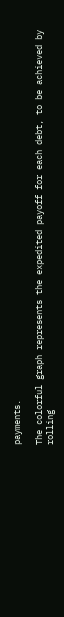payments.

The colorful graph represents the expedited payoff for each debt, to be achieved by rolling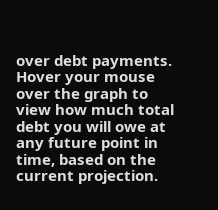over debt payments. Hover your mouse over the graph to view how much total debt you will owe at any future point in time, based on the current projection.